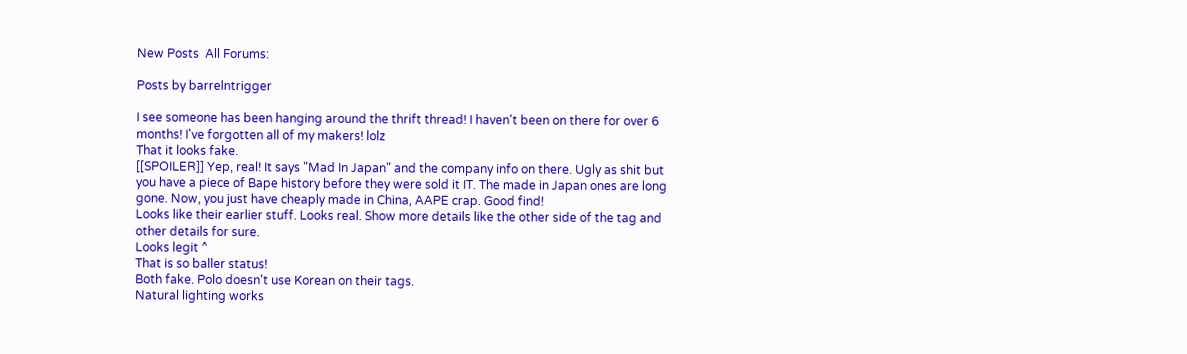New Posts  All Forums:

Posts by barrelntrigger

I see someone has been hanging around the thrift thread! I haven't been on there for over 6 months! I've forgotten all of my makers! lolz
That it looks fake.
[[SPOILER]] Yep, real! It says "Mad In Japan" and the company info on there. Ugly as shit but you have a piece of Bape history before they were sold it IT. The made in Japan ones are long gone. Now, you just have cheaply made in China, AAPE crap. Good find!
Looks like their earlier stuff. Looks real. Show more details like the other side of the tag and other details for sure.
Looks legit ^
That is so baller status!
Both fake. Polo doesn't use Korean on their tags.
Natural lighting works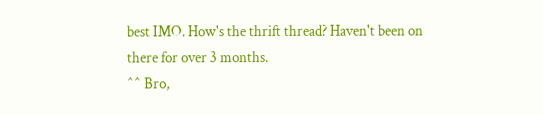best IMO. How's the thrift thread? Haven't been on there for over 3 months.
^^ Bro,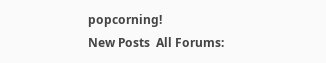popcorning!
New Posts  All Forums: